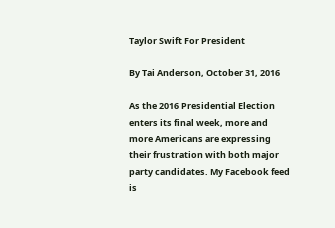Taylor Swift For President

By Tai Anderson, October 31, 2016

As the 2016 Presidential Election enters its final week, more and more Americans are expressing their frustration with both major party candidates. My Facebook feed is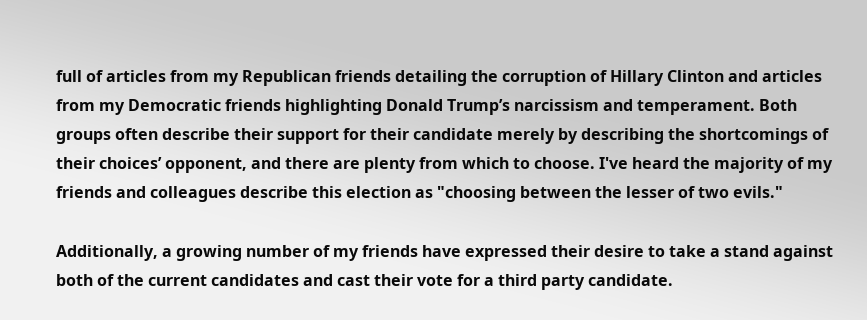full of articles from my Republican friends detailing the corruption of Hillary Clinton and articles from my Democratic friends highlighting Donald Trump’s narcissism and temperament. Both groups often describe their support for their candidate merely by describing the shortcomings of their choices’ opponent, and there are plenty from which to choose. I've heard the majority of my friends and colleagues describe this election as "choosing between the lesser of two evils."

Additionally, a growing number of my friends have expressed their desire to take a stand against both of the current candidates and cast their vote for a third party candidate.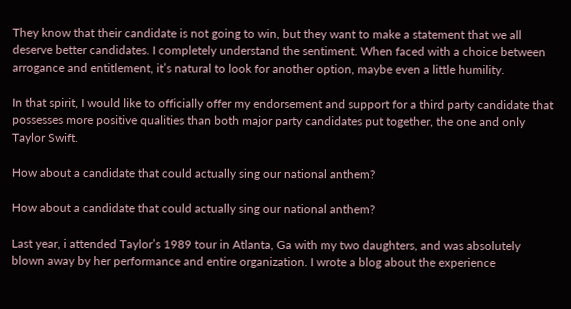They know that their candidate is not going to win, but they want to make a statement that we all deserve better candidates. I completely understand the sentiment. When faced with a choice between arrogance and entitlement, it’s natural to look for another option, maybe even a little humility.

In that spirit, I would like to officially offer my endorsement and support for a third party candidate that possesses more positive qualities than both major party candidates put together, the one and only Taylor Swift.

How about a candidate that could actually sing our national anthem?

How about a candidate that could actually sing our national anthem?

Last year, i attended Taylor’s 1989 tour in Atlanta, Ga with my two daughters, and was absolutely blown away by her performance and entire organization. I wrote a blog about the experience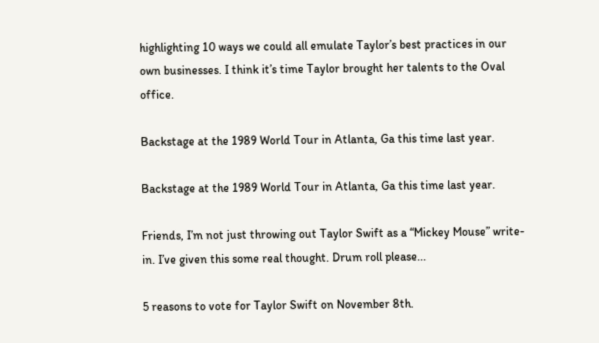highlighting 10 ways we could all emulate Taylor’s best practices in our own businesses. I think it’s time Taylor brought her talents to the Oval office.

Backstage at the 1989 World Tour in Atlanta, Ga this time last year.

Backstage at the 1989 World Tour in Atlanta, Ga this time last year.

Friends, I’m not just throwing out Taylor Swift as a “Mickey Mouse” write-in. I’ve given this some real thought. Drum roll please...

5 reasons to vote for Taylor Swift on November 8th.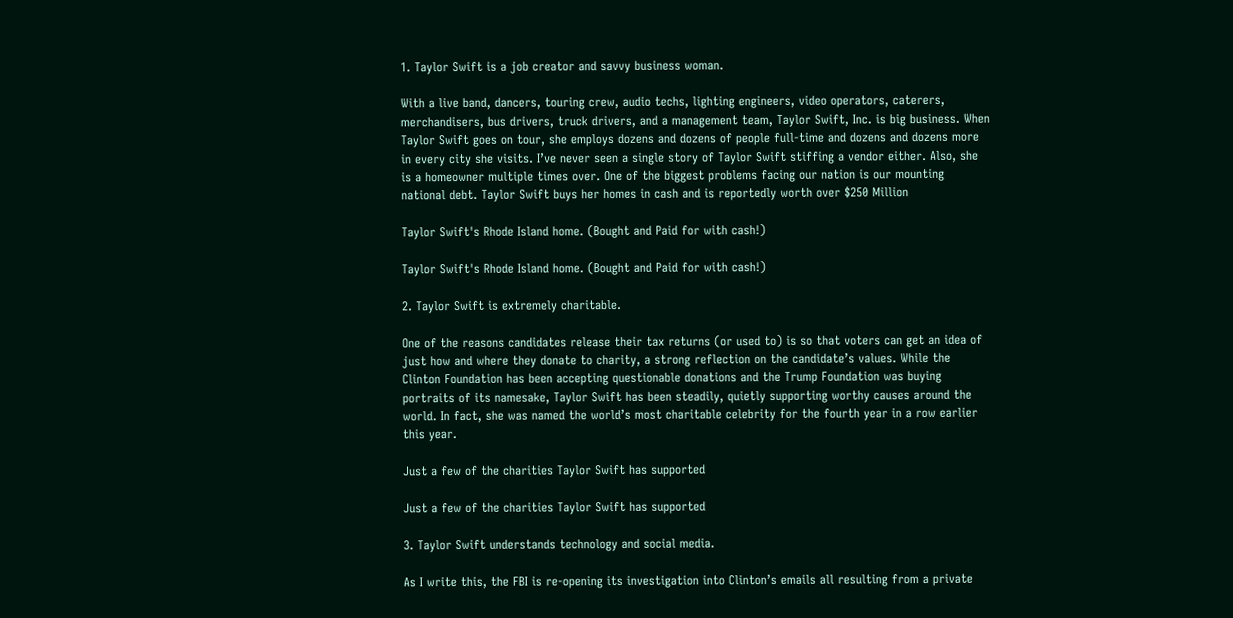1. Taylor Swift is a job creator and savvy business woman.

With a live band, dancers, touring crew, audio techs, lighting engineers, video operators, caterers, merchandisers, bus drivers, truck drivers, and a management team, Taylor Swift, Inc. is big business. When Taylor Swift goes on tour, she employs dozens and dozens of people full-time and dozens and dozens more in every city she visits. I’ve never seen a single story of Taylor Swift stiffing a vendor either. Also, she is a homeowner multiple times over. One of the biggest problems facing our nation is our mounting national debt. Taylor Swift buys her homes in cash and is reportedly worth over $250 Million

Taylor Swift's Rhode Island home. (Bought and Paid for with cash!)

Taylor Swift's Rhode Island home. (Bought and Paid for with cash!)

2. Taylor Swift is extremely charitable.

One of the reasons candidates release their tax returns (or used to) is so that voters can get an idea of just how and where they donate to charity, a strong reflection on the candidate’s values. While the Clinton Foundation has been accepting questionable donations and the Trump Foundation was buying portraits of its namesake, Taylor Swift has been steadily, quietly supporting worthy causes around the world. In fact, she was named the world’s most charitable celebrity for the fourth year in a row earlier this year.

Just a few of the charities Taylor Swift has supported

Just a few of the charities Taylor Swift has supported

3. Taylor Swift understands technology and social media.

As I write this, the FBI is re-opening its investigation into Clinton’s emails all resulting from a private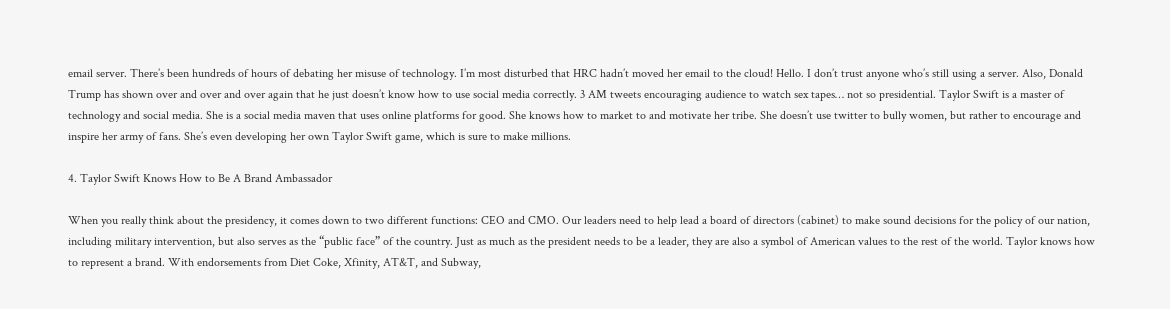email server. There’s been hundreds of hours of debating her misuse of technology. I’m most disturbed that HRC hadn’t moved her email to the cloud! Hello. I don’t trust anyone who’s still using a server. Also, Donald Trump has shown over and over and over again that he just doesn’t know how to use social media correctly. 3 AM tweets encouraging audience to watch sex tapes… not so presidential. Taylor Swift is a master of technology and social media. She is a social media maven that uses online platforms for good. She knows how to market to and motivate her tribe. She doesn’t use twitter to bully women, but rather to encourage and inspire her army of fans. She’s even developing her own Taylor Swift game, which is sure to make millions.

4. Taylor Swift Knows How to Be A Brand Ambassador

When you really think about the presidency, it comes down to two different functions: CEO and CMO. Our leaders need to help lead a board of directors (cabinet) to make sound decisions for the policy of our nation, including military intervention, but also serves as the “public face” of the country. Just as much as the president needs to be a leader, they are also a symbol of American values to the rest of the world. Taylor knows how to represent a brand. With endorsements from Diet Coke, Xfinity, AT&T, and Subway,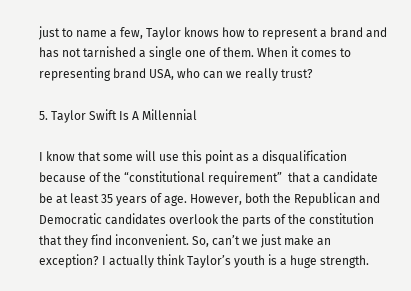just to name a few, Taylor knows how to represent a brand and has not tarnished a single one of them. When it comes to representing brand USA, who can we really trust?

5. Taylor Swift Is A Millennial

I know that some will use this point as a disqualification because of the “constitutional requirement”  that a candidate be at least 35 years of age. However, both the Republican and Democratic candidates overlook the parts of the constitution that they find inconvenient. So, can’t we just make an exception? I actually think Taylor’s youth is a huge strength.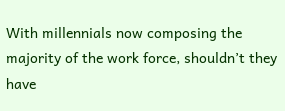With millennials now composing the majority of the work force, shouldn’t they have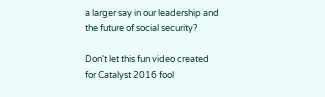a larger say in our leadership and the future of social security?

Don't let this fun video created for Catalyst 2016 fool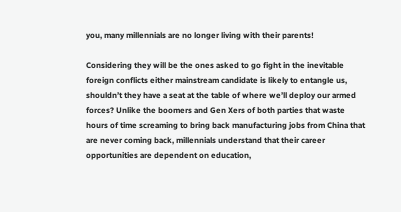you, many millennials are no longer living with their parents!

Considering they will be the ones asked to go fight in the inevitable foreign conflicts either mainstream candidate is likely to entangle us, shouldn’t they have a seat at the table of where we’ll deploy our armed forces? Unlike the boomers and Gen Xers of both parties that waste hours of time screaming to bring back manufacturing jobs from China that are never coming back, millennials understand that their career opportunities are dependent on education,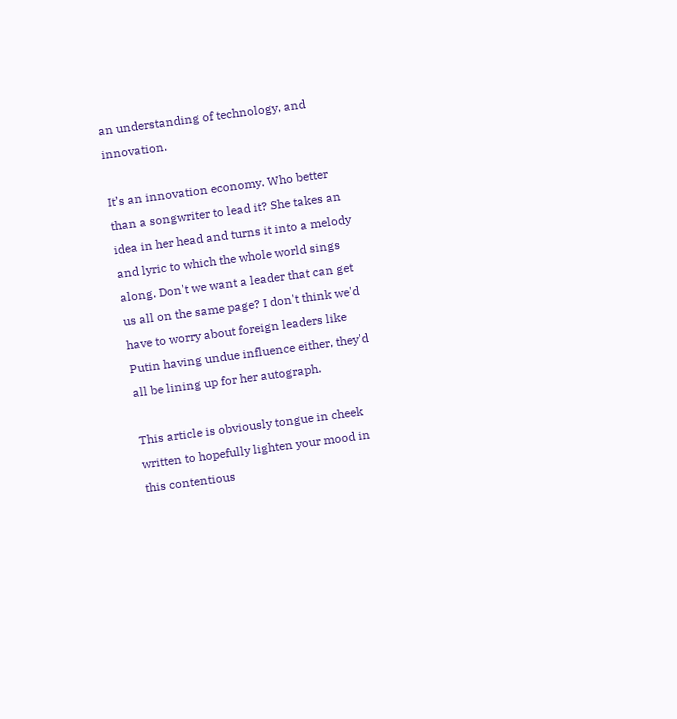an understanding of technology, and innovation.

It’s an innovation economy. Who better than a songwriter to lead it? She takes an idea in her head and turns it into a melody and lyric to which the whole world sings along. Don't we want a leader that can get us all on the same page? I don't think we'd have to worry about foreign leaders like Putin having undue influence either, they'd all be lining up for her autograph.

This article is obviously tongue in cheek written to hopefully lighten your mood in this contentious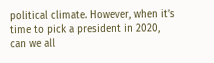political climate. However, when it’s time to pick a president in 2020, can we all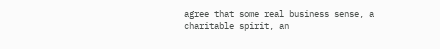agree that some real business sense, a charitable spirit, an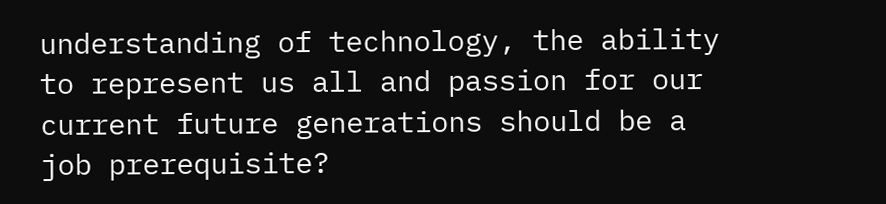understanding of technology, the ability to represent us all and passion for our current future generations should be a job prerequisite?